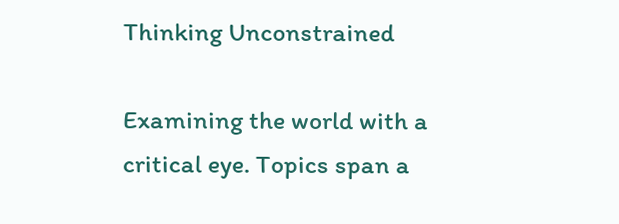Thinking Unconstrained

Examining the world with a critical eye. Topics span a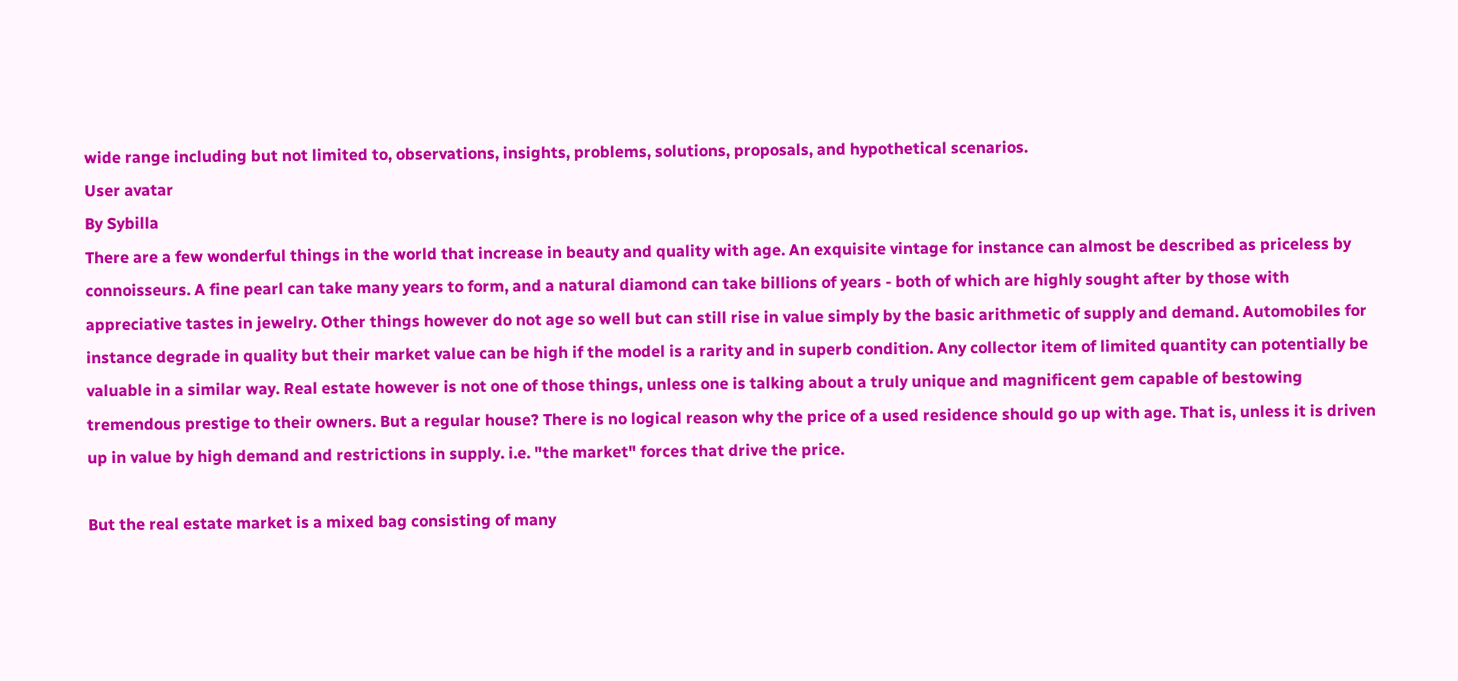wide range including but not limited to, observations, insights, problems, solutions, proposals, and hypothetical scenarios.
User avatar
By Sybilla
There are a few wonderful things in the world that increase in beauty and quality with age. An exquisite vintage for instance can almost be described as priceless by connoisseurs. A fine pearl can take many years to form, and a natural diamond can take billions of years - both of which are highly sought after by those with appreciative tastes in jewelry. Other things however do not age so well but can still rise in value simply by the basic arithmetic of supply and demand. Automobiles for instance degrade in quality but their market value can be high if the model is a rarity and in superb condition. Any collector item of limited quantity can potentially be valuable in a similar way. Real estate however is not one of those things, unless one is talking about a truly unique and magnificent gem capable of bestowing tremendous prestige to their owners. But a regular house? There is no logical reason why the price of a used residence should go up with age. That is, unless it is driven up in value by high demand and restrictions in supply. i.e. "the market" forces that drive the price.

But the real estate market is a mixed bag consisting of many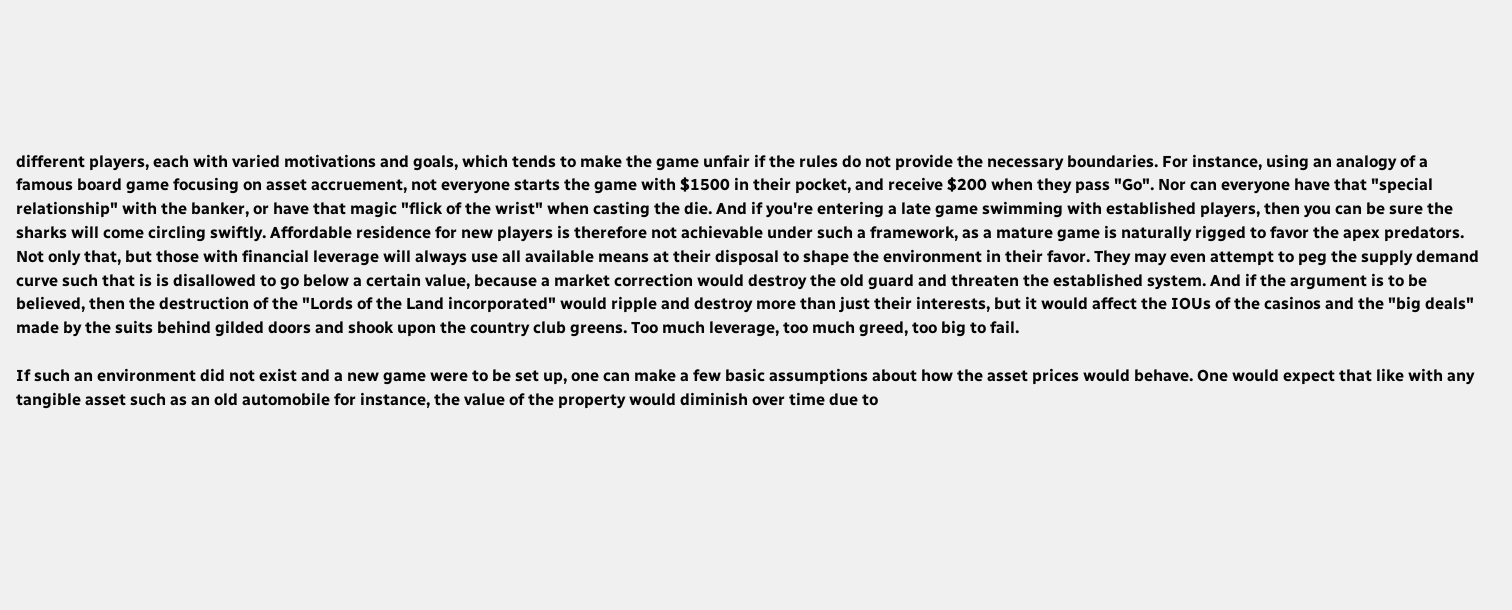different players, each with varied motivations and goals, which tends to make the game unfair if the rules do not provide the necessary boundaries. For instance, using an analogy of a famous board game focusing on asset accruement, not everyone starts the game with $1500 in their pocket, and receive $200 when they pass "Go". Nor can everyone have that "special relationship" with the banker, or have that magic "flick of the wrist" when casting the die. And if you're entering a late game swimming with established players, then you can be sure the sharks will come circling swiftly. Affordable residence for new players is therefore not achievable under such a framework, as a mature game is naturally rigged to favor the apex predators. Not only that, but those with financial leverage will always use all available means at their disposal to shape the environment in their favor. They may even attempt to peg the supply demand curve such that is is disallowed to go below a certain value, because a market correction would destroy the old guard and threaten the established system. And if the argument is to be believed, then the destruction of the "Lords of the Land incorporated" would ripple and destroy more than just their interests, but it would affect the IOUs of the casinos and the "big deals" made by the suits behind gilded doors and shook upon the country club greens. Too much leverage, too much greed, too big to fail.

If such an environment did not exist and a new game were to be set up, one can make a few basic assumptions about how the asset prices would behave. One would expect that like with any tangible asset such as an old automobile for instance, the value of the property would diminish over time due to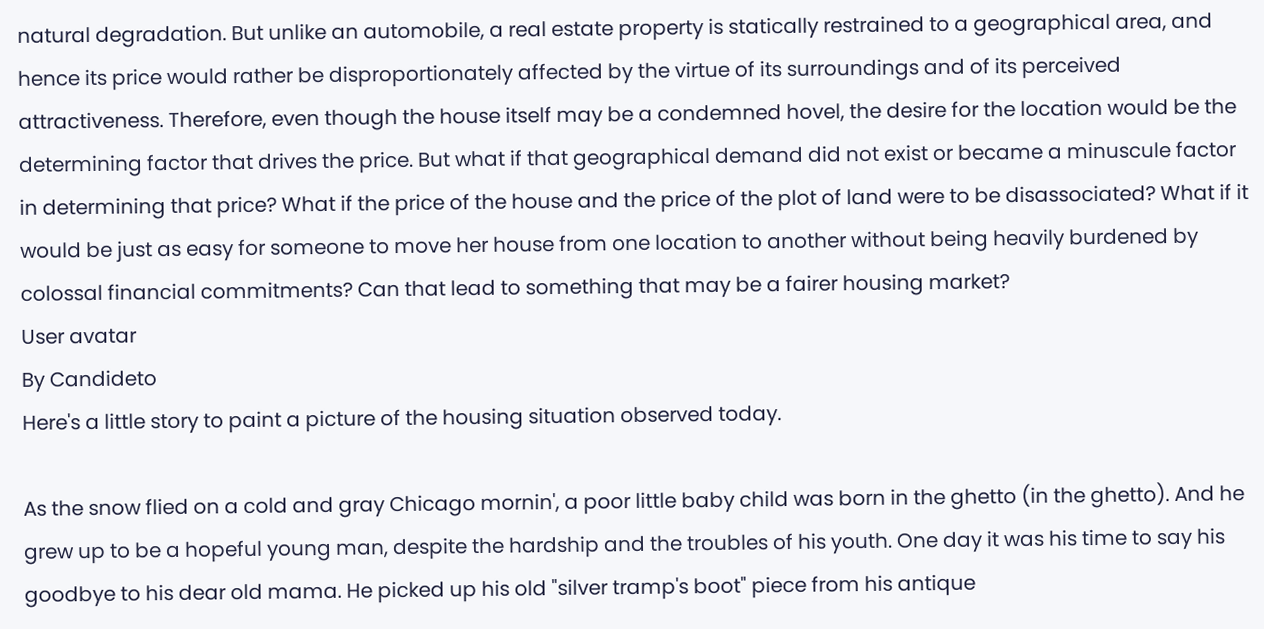natural degradation. But unlike an automobile, a real estate property is statically restrained to a geographical area, and hence its price would rather be disproportionately affected by the virtue of its surroundings and of its perceived attractiveness. Therefore, even though the house itself may be a condemned hovel, the desire for the location would be the determining factor that drives the price. But what if that geographical demand did not exist or became a minuscule factor in determining that price? What if the price of the house and the price of the plot of land were to be disassociated? What if it would be just as easy for someone to move her house from one location to another without being heavily burdened by colossal financial commitments? Can that lead to something that may be a fairer housing market?
User avatar
By Candideto
Here's a little story to paint a picture of the housing situation observed today.

As the snow flied on a cold and gray Chicago mornin', a poor little baby child was born in the ghetto (in the ghetto). And he grew up to be a hopeful young man, despite the hardship and the troubles of his youth. One day it was his time to say his goodbye to his dear old mama. He picked up his old "silver tramp's boot" piece from his antique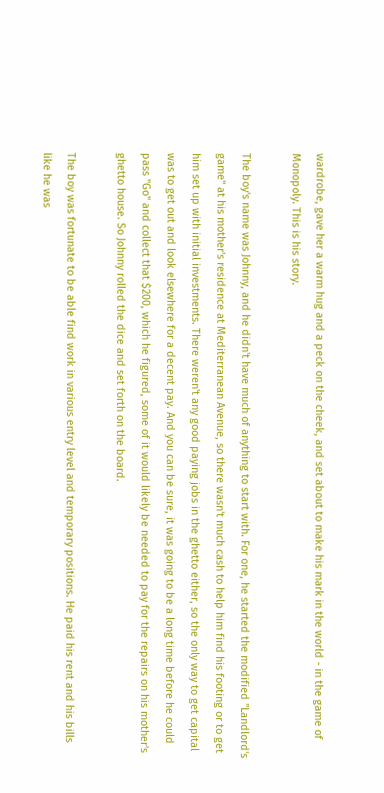wardrobe, gave her a warm hug and a peck on the cheek, and set about to make his mark in the world - in the game of Monopoly. This is his story.

The boy's name was Johnny, and he didn't have much of anything to start with. For one, he started the modified "Landlord's game" at his mother's residence at Mediterranean Avenue, so there wasn't much cash to help him find his footing or to get him set up with initial investments. There weren't any good paying jobs in the ghetto either, so the only way to get capital was to get out and look elsewhere for a decent pay. And you can be sure, it was going to be a long time before he could pass "Go" and collect that $200, which he figured, some of it would likely be needed to pay for the repairs on his mother's ghetto house. So Johnny rolled the dice and set forth on the board.

The boy was fortunate to be able find work in various entry level and temporary positions. He paid his rent and his bills like he was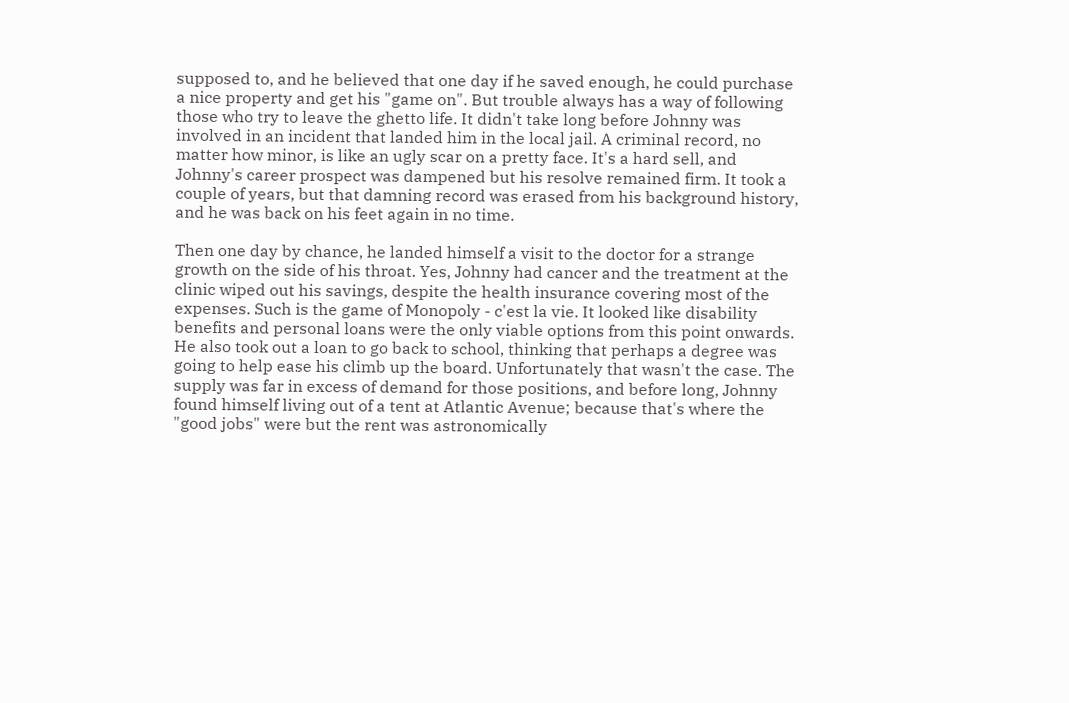supposed to, and he believed that one day if he saved enough, he could purchase a nice property and get his "game on". But trouble always has a way of following those who try to leave the ghetto life. It didn't take long before Johnny was involved in an incident that landed him in the local jail. A criminal record, no matter how minor, is like an ugly scar on a pretty face. It's a hard sell, and Johnny's career prospect was dampened but his resolve remained firm. It took a couple of years, but that damning record was erased from his background history, and he was back on his feet again in no time.

Then one day by chance, he landed himself a visit to the doctor for a strange growth on the side of his throat. Yes, Johnny had cancer and the treatment at the clinic wiped out his savings, despite the health insurance covering most of the expenses. Such is the game of Monopoly - c'est la vie. It looked like disability benefits and personal loans were the only viable options from this point onwards. He also took out a loan to go back to school, thinking that perhaps a degree was going to help ease his climb up the board. Unfortunately that wasn't the case. The supply was far in excess of demand for those positions, and before long, Johnny found himself living out of a tent at Atlantic Avenue; because that's where the "good jobs" were but the rent was astronomically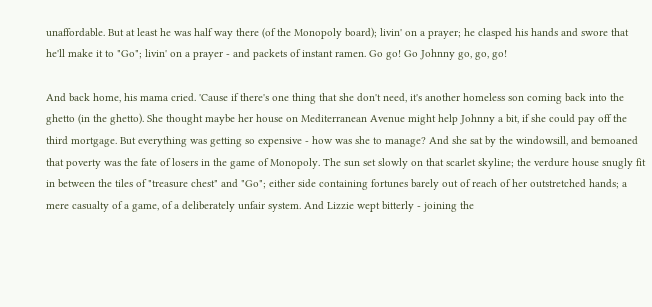unaffordable. But at least he was half way there (of the Monopoly board); livin' on a prayer; he clasped his hands and swore that he'll make it to "Go"; livin' on a prayer - and packets of instant ramen. Go go! Go Johnny go, go, go!

And back home, his mama cried. 'Cause if there's one thing that she don't need, it's another homeless son coming back into the ghetto (in the ghetto). She thought maybe her house on Mediterranean Avenue might help Johnny a bit, if she could pay off the third mortgage. But everything was getting so expensive - how was she to manage? And she sat by the windowsill, and bemoaned that poverty was the fate of losers in the game of Monopoly. The sun set slowly on that scarlet skyline; the verdure house snugly fit in between the tiles of "treasure chest" and "Go"; either side containing fortunes barely out of reach of her outstretched hands; a mere casualty of a game, of a deliberately unfair system. And Lizzie wept bitterly - joining the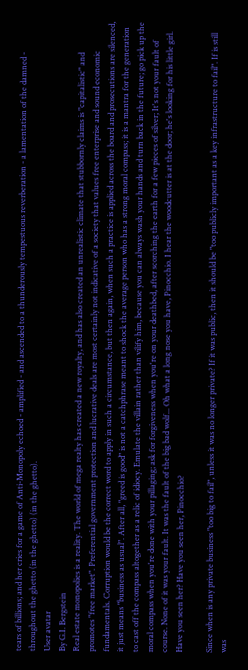tears of billions; and her cries for a game of Anti-Monopoly echoed - amplified - and ascended to a thunderously tempestuous reverberation - a lamentation of the damned - throughout the ghetto (in the ghetto) (in the ghetto).
User avatar
By G.I. Bergstein
Real estate monopolies is a reality. The world of mega realty has created a new royalty, and has also created an unrealistic climate that stubbornly claims is "capitalistic" and promotes "free market". Preferential government protection and lucrative deals are most certainly not indicative of a society that values free enterprise and sound economic fundamentals. Corruption would be the correct word to apply in such a circumstance, but then again, when such a practice is applied across the board and prosecutions are silenced, it just means "business as usual". After all, "greed is good" is not a catchphrase meant to shock the average person who has a strong moral compass; it is a mantra for the generation to cast off the compass altogether as a relic of idiocy. Emulate the villain rather than vilify him, because you can always wash your hands and turn back in the future; go pick up the moral compass when you're done with your pillaging; ask for forgiveness when you're on your deathbed, after scorching the earth for a few pieces of silver; It's not your fault of course. None of it was your fault. It was the fault of the big bad wolf... Oh what a long nose you have, Pinocchio. I hear the woodcutter is at the door; he's looking for his little girl. Have you seen her? Have you seen her, Pinocchio?

Since when is any private business "too big to fail", unless it was no longer private? If it was public, then it should be "too publicly important as a key infrastructure to fail". If is still was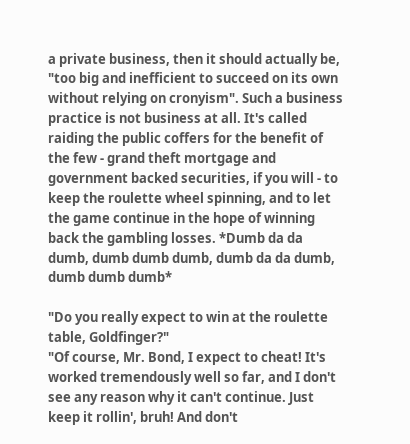a private business, then it should actually be, "too big and inefficient to succeed on its own without relying on cronyism". Such a business practice is not business at all. It's called raiding the public coffers for the benefit of the few - grand theft mortgage and government backed securities, if you will - to keep the roulette wheel spinning, and to let the game continue in the hope of winning back the gambling losses. *Dumb da da dumb, dumb dumb dumb, dumb da da dumb, dumb dumb dumb*

"Do you really expect to win at the roulette table, Goldfinger?"
"Of course, Mr. Bond, I expect to cheat! It's worked tremendously well so far, and I don't see any reason why it can't continue. Just keep it rollin', bruh! And don't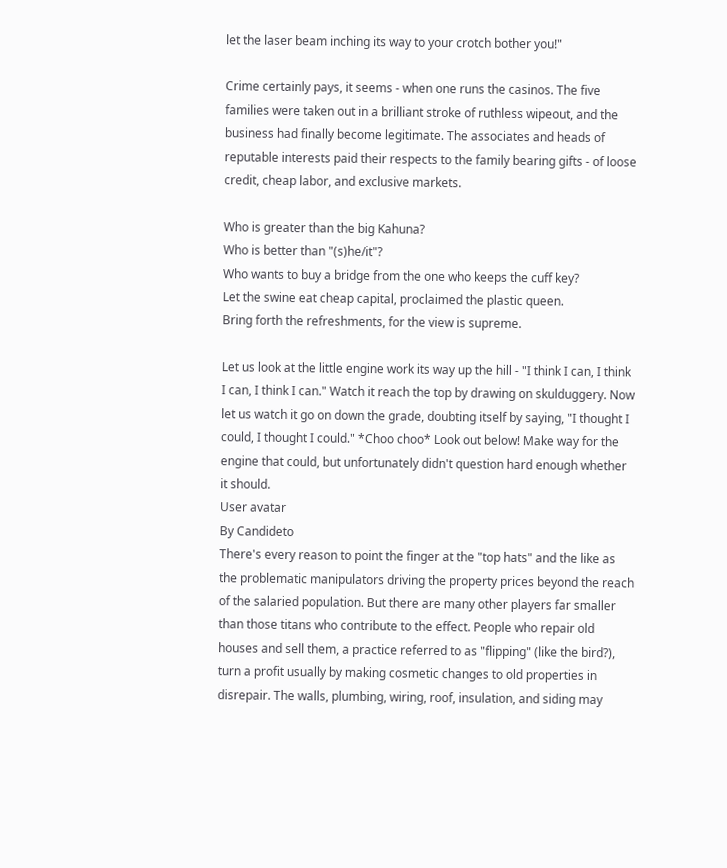let the laser beam inching its way to your crotch bother you!"

Crime certainly pays, it seems - when one runs the casinos. The five families were taken out in a brilliant stroke of ruthless wipeout, and the business had finally become legitimate. The associates and heads of reputable interests paid their respects to the family bearing gifts - of loose credit, cheap labor, and exclusive markets.

Who is greater than the big Kahuna?
Who is better than "(s)he/it"?
Who wants to buy a bridge from the one who keeps the cuff key?
Let the swine eat cheap capital, proclaimed the plastic queen.
Bring forth the refreshments, for the view is supreme.

Let us look at the little engine work its way up the hill - "I think I can, I think I can, I think I can." Watch it reach the top by drawing on skulduggery. Now let us watch it go on down the grade, doubting itself by saying, "I thought I could, I thought I could." *Choo choo* Look out below! Make way for the engine that could, but unfortunately didn't question hard enough whether it should.
User avatar
By Candideto
There's every reason to point the finger at the "top hats" and the like as the problematic manipulators driving the property prices beyond the reach of the salaried population. But there are many other players far smaller than those titans who contribute to the effect. People who repair old houses and sell them, a practice referred to as "flipping" (like the bird?), turn a profit usually by making cosmetic changes to old properties in disrepair. The walls, plumbing, wiring, roof, insulation, and siding may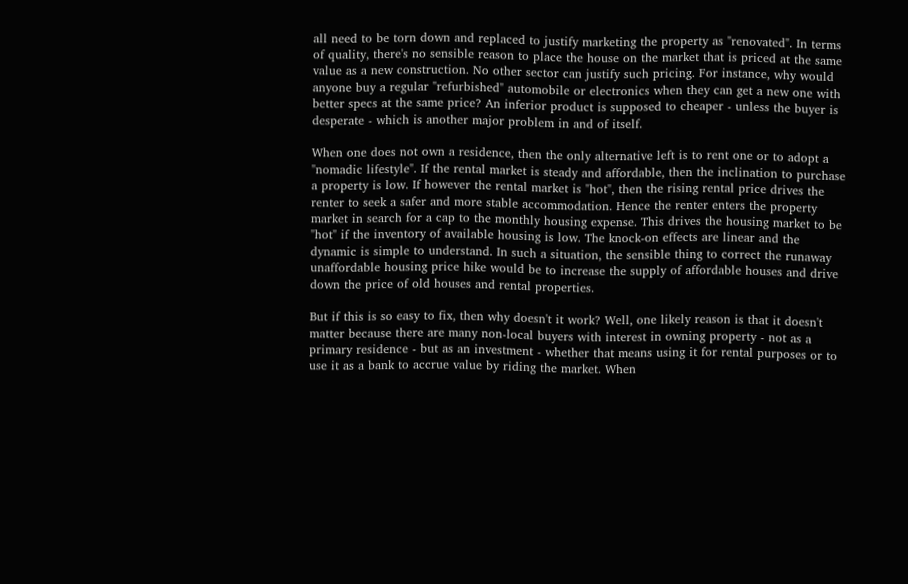all need to be torn down and replaced to justify marketing the property as "renovated". In terms of quality, there's no sensible reason to place the house on the market that is priced at the same value as a new construction. No other sector can justify such pricing. For instance, why would anyone buy a regular "refurbished" automobile or electronics when they can get a new one with better specs at the same price? An inferior product is supposed to cheaper - unless the buyer is desperate - which is another major problem in and of itself.

When one does not own a residence, then the only alternative left is to rent one or to adopt a "nomadic lifestyle". If the rental market is steady and affordable, then the inclination to purchase a property is low. If however the rental market is "hot", then the rising rental price drives the renter to seek a safer and more stable accommodation. Hence the renter enters the property market in search for a cap to the monthly housing expense. This drives the housing market to be "hot" if the inventory of available housing is low. The knock-on effects are linear and the dynamic is simple to understand. In such a situation, the sensible thing to correct the runaway unaffordable housing price hike would be to increase the supply of affordable houses and drive down the price of old houses and rental properties.

But if this is so easy to fix, then why doesn't it work? Well, one likely reason is that it doesn't matter because there are many non-local buyers with interest in owning property - not as a primary residence - but as an investment - whether that means using it for rental purposes or to use it as a bank to accrue value by riding the market. When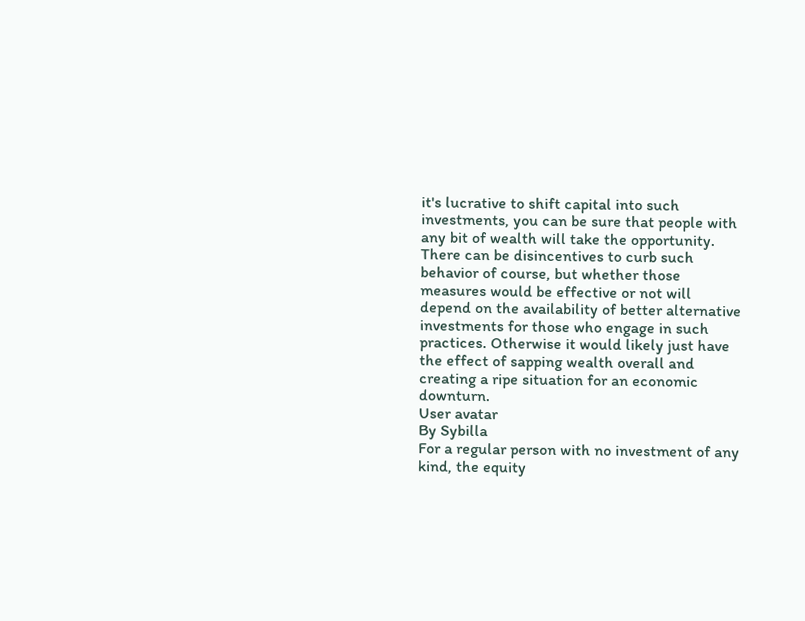it's lucrative to shift capital into such investments, you can be sure that people with any bit of wealth will take the opportunity. There can be disincentives to curb such behavior of course, but whether those measures would be effective or not will depend on the availability of better alternative investments for those who engage in such practices. Otherwise it would likely just have the effect of sapping wealth overall and creating a ripe situation for an economic downturn.
User avatar
By Sybilla
For a regular person with no investment of any kind, the equity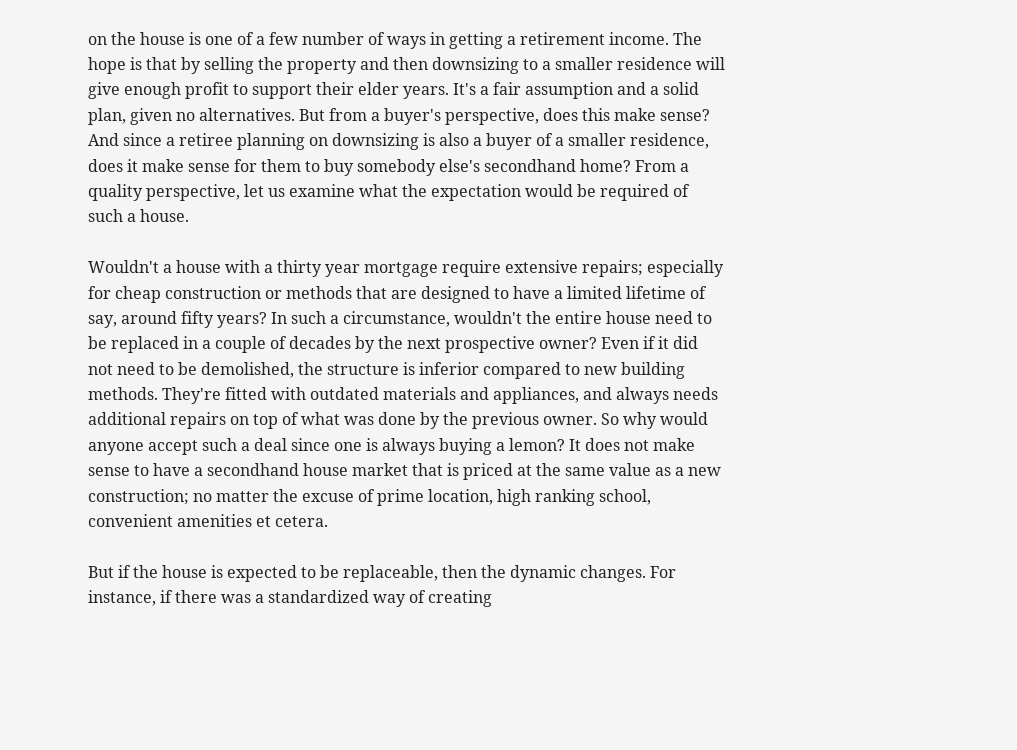on the house is one of a few number of ways in getting a retirement income. The hope is that by selling the property and then downsizing to a smaller residence will give enough profit to support their elder years. It's a fair assumption and a solid plan, given no alternatives. But from a buyer's perspective, does this make sense? And since a retiree planning on downsizing is also a buyer of a smaller residence, does it make sense for them to buy somebody else's secondhand home? From a quality perspective, let us examine what the expectation would be required of such a house.

Wouldn't a house with a thirty year mortgage require extensive repairs; especially for cheap construction or methods that are designed to have a limited lifetime of say, around fifty years? In such a circumstance, wouldn't the entire house need to be replaced in a couple of decades by the next prospective owner? Even if it did not need to be demolished, the structure is inferior compared to new building methods. They're fitted with outdated materials and appliances, and always needs additional repairs on top of what was done by the previous owner. So why would anyone accept such a deal since one is always buying a lemon? It does not make sense to have a secondhand house market that is priced at the same value as a new construction; no matter the excuse of prime location, high ranking school, convenient amenities et cetera.

But if the house is expected to be replaceable, then the dynamic changes. For instance, if there was a standardized way of creating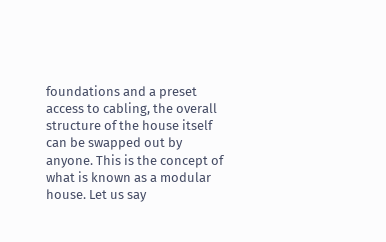foundations and a preset access to cabling, the overall structure of the house itself can be swapped out by anyone. This is the concept of what is known as a modular house. Let us say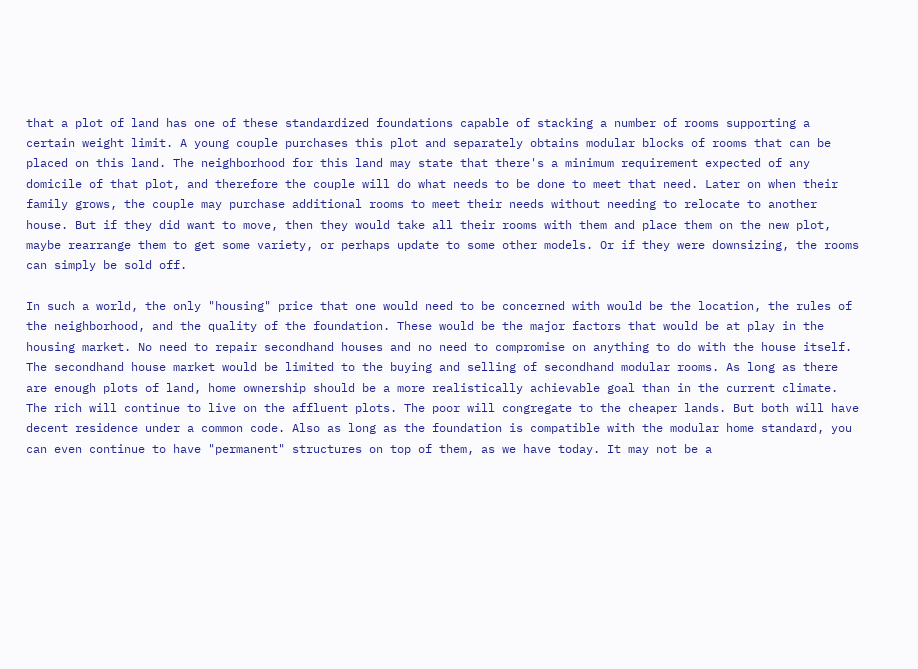that a plot of land has one of these standardized foundations capable of stacking a number of rooms supporting a certain weight limit. A young couple purchases this plot and separately obtains modular blocks of rooms that can be placed on this land. The neighborhood for this land may state that there's a minimum requirement expected of any domicile of that plot, and therefore the couple will do what needs to be done to meet that need. Later on when their family grows, the couple may purchase additional rooms to meet their needs without needing to relocate to another house. But if they did want to move, then they would take all their rooms with them and place them on the new plot, maybe rearrange them to get some variety, or perhaps update to some other models. Or if they were downsizing, the rooms can simply be sold off.

In such a world, the only "housing" price that one would need to be concerned with would be the location, the rules of the neighborhood, and the quality of the foundation. These would be the major factors that would be at play in the housing market. No need to repair secondhand houses and no need to compromise on anything to do with the house itself. The secondhand house market would be limited to the buying and selling of secondhand modular rooms. As long as there are enough plots of land, home ownership should be a more realistically achievable goal than in the current climate. The rich will continue to live on the affluent plots. The poor will congregate to the cheaper lands. But both will have decent residence under a common code. Also as long as the foundation is compatible with the modular home standard, you can even continue to have "permanent" structures on top of them, as we have today. It may not be a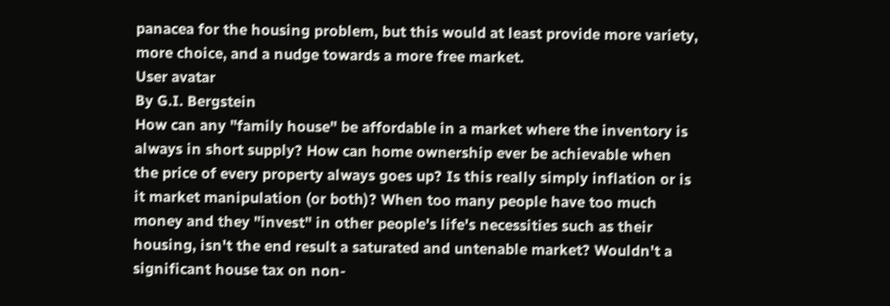panacea for the housing problem, but this would at least provide more variety, more choice, and a nudge towards a more free market.
User avatar
By G.I. Bergstein
How can any "family house" be affordable in a market where the inventory is always in short supply? How can home ownership ever be achievable when the price of every property always goes up? Is this really simply inflation or is it market manipulation (or both)? When too many people have too much money and they "invest" in other people's life's necessities such as their housing, isn't the end result a saturated and untenable market? Wouldn't a significant house tax on non-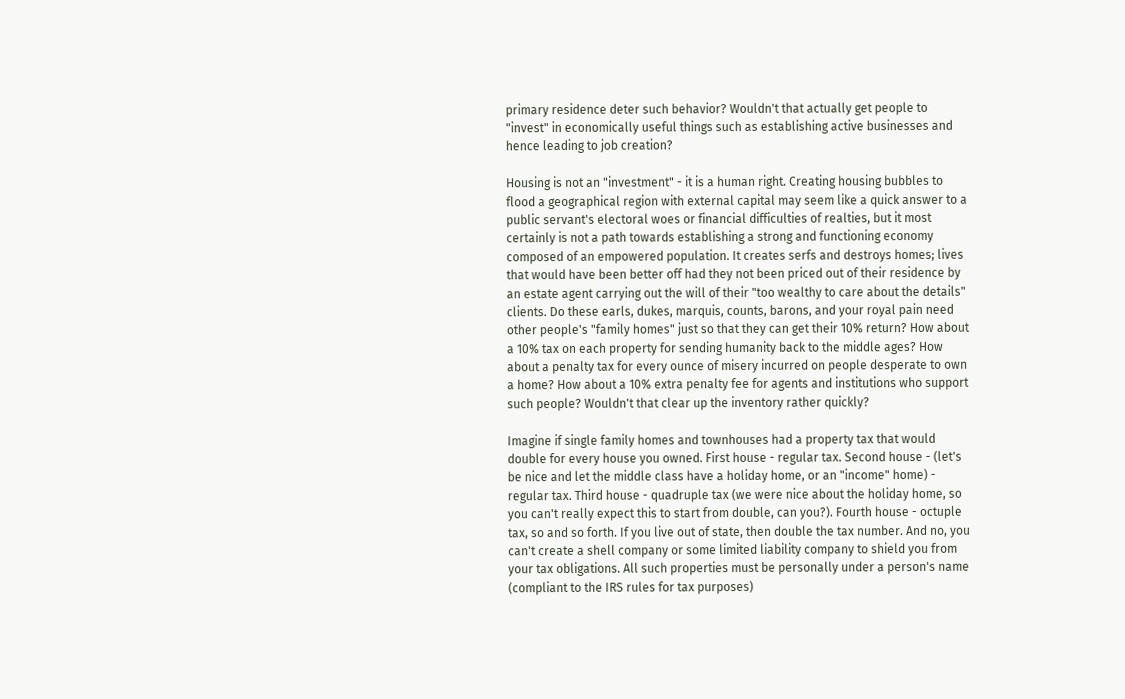primary residence deter such behavior? Wouldn't that actually get people to "invest" in economically useful things such as establishing active businesses and hence leading to job creation?

Housing is not an "investment" - it is a human right. Creating housing bubbles to flood a geographical region with external capital may seem like a quick answer to a public servant's electoral woes or financial difficulties of realties, but it most certainly is not a path towards establishing a strong and functioning economy composed of an empowered population. It creates serfs and destroys homes; lives that would have been better off had they not been priced out of their residence by an estate agent carrying out the will of their "too wealthy to care about the details" clients. Do these earls, dukes, marquis, counts, barons, and your royal pain need other people's "family homes" just so that they can get their 10% return? How about a 10% tax on each property for sending humanity back to the middle ages? How about a penalty tax for every ounce of misery incurred on people desperate to own a home? How about a 10% extra penalty fee for agents and institutions who support such people? Wouldn't that clear up the inventory rather quickly?

Imagine if single family homes and townhouses had a property tax that would double for every house you owned. First house - regular tax. Second house - (let's be nice and let the middle class have a holiday home, or an "income" home) - regular tax. Third house - quadruple tax (we were nice about the holiday home, so you can't really expect this to start from double, can you?). Fourth house - octuple tax, so and so forth. If you live out of state, then double the tax number. And no, you can't create a shell company or some limited liability company to shield you from your tax obligations. All such properties must be personally under a person's name (compliant to the IRS rules for tax purposes)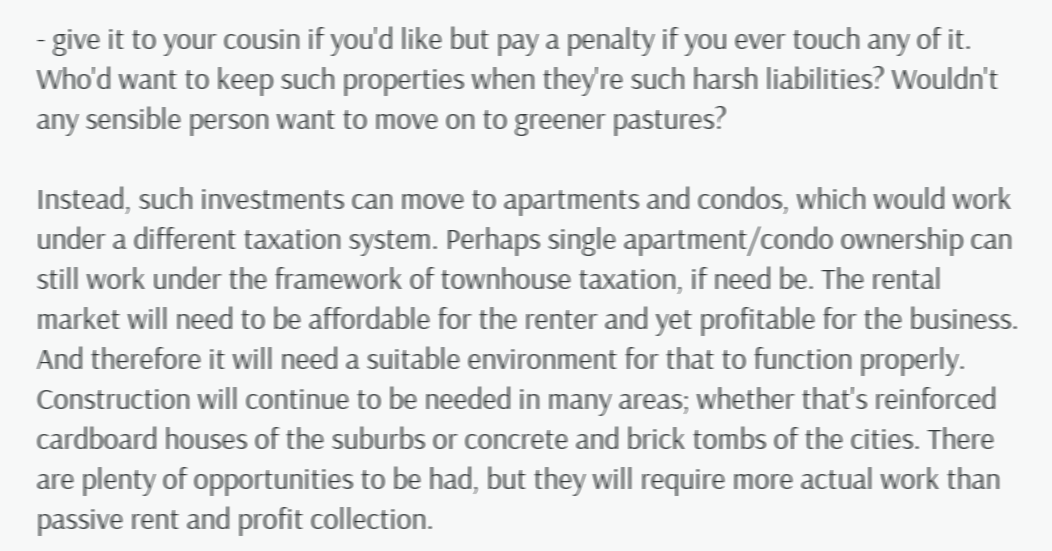- give it to your cousin if you'd like but pay a penalty if you ever touch any of it. Who'd want to keep such properties when they're such harsh liabilities? Wouldn't any sensible person want to move on to greener pastures?

Instead, such investments can move to apartments and condos, which would work under a different taxation system. Perhaps single apartment/condo ownership can still work under the framework of townhouse taxation, if need be. The rental market will need to be affordable for the renter and yet profitable for the business. And therefore it will need a suitable environment for that to function properly. Construction will continue to be needed in many areas; whether that's reinforced cardboard houses of the suburbs or concrete and brick tombs of the cities. There are plenty of opportunities to be had, but they will require more actual work than passive rent and profit collection.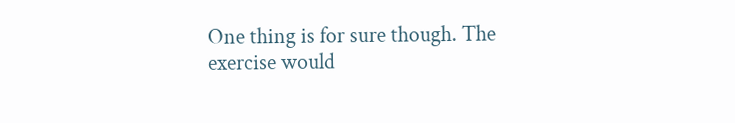One thing is for sure though. The exercise would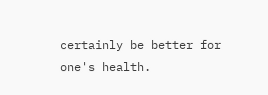certainly be better for one's health.